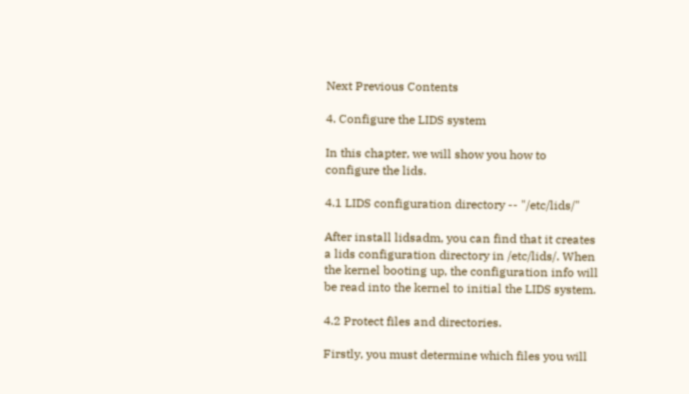Next Previous Contents

4. Configure the LIDS system

In this chapter, we will show you how to configure the lids.

4.1 LIDS configuration directory -- "/etc/lids/"

After install lidsadm, you can find that it creates a lids configuration directory in /etc/lids/. When the kernel booting up, the configuration info will be read into the kernel to initial the LIDS system.

4.2 Protect files and directories.

Firstly, you must determine which files you will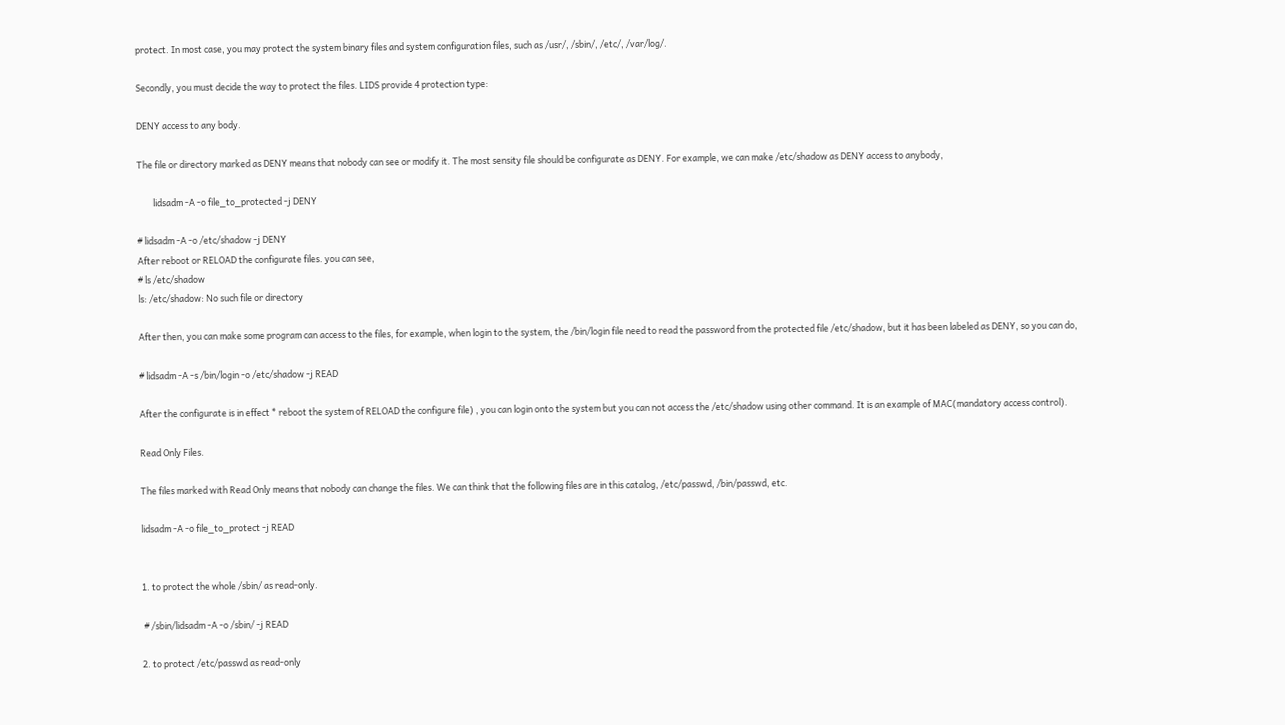protect. In most case, you may protect the system binary files and system configuration files, such as /usr/, /sbin/, /etc/, /var/log/.

Secondly, you must decide the way to protect the files. LIDS provide 4 protection type:

DENY access to any body.

The file or directory marked as DENY means that nobody can see or modify it. The most sensity file should be configurate as DENY. For example, we can make /etc/shadow as DENY access to anybody,

        lidsadm -A -o file_to_protected -j DENY

# lidsadm -A -o /etc/shadow -j DENY
After reboot or RELOAD the configurate files. you can see,
# ls /etc/shadow
ls: /etc/shadow: No such file or directory

After then, you can make some program can access to the files, for example, when login to the system, the /bin/login file need to read the password from the protected file /etc/shadow, but it has been labeled as DENY, so you can do,

# lidsadm -A -s /bin/login -o /etc/shadow -j READ

After the configurate is in effect * reboot the system of RELOAD the configure file) , you can login onto the system but you can not access the /etc/shadow using other command. It is an example of MAC(mandatory access control).

Read Only Files.

The files marked with Read Only means that nobody can change the files. We can think that the following files are in this catalog, /etc/passwd, /bin/passwd, etc.

lidsadm -A -o file_to_protect -j READ


1. to protect the whole /sbin/ as read-only.

 # /sbin/lidsadm -A -o /sbin/ -j READ

2. to protect /etc/passwd as read-only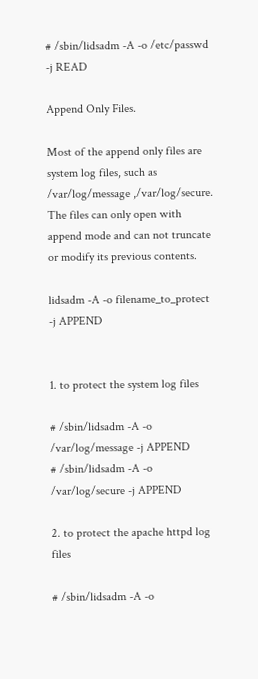# /sbin/lidsadm -A -o /etc/passwd -j READ

Append Only Files.

Most of the append only files are system log files, such as /var/log/message ,/var/log/secure. The files can only open with append mode and can not truncate or modify its previous contents.

lidsadm -A -o filename_to_protect -j APPEND


1. to protect the system log files

# /sbin/lidsadm -A -o /var/log/message -j APPEND
# /sbin/lidsadm -A -o /var/log/secure -j APPEND

2. to protect the apache httpd log files

# /sbin/lidsadm -A -o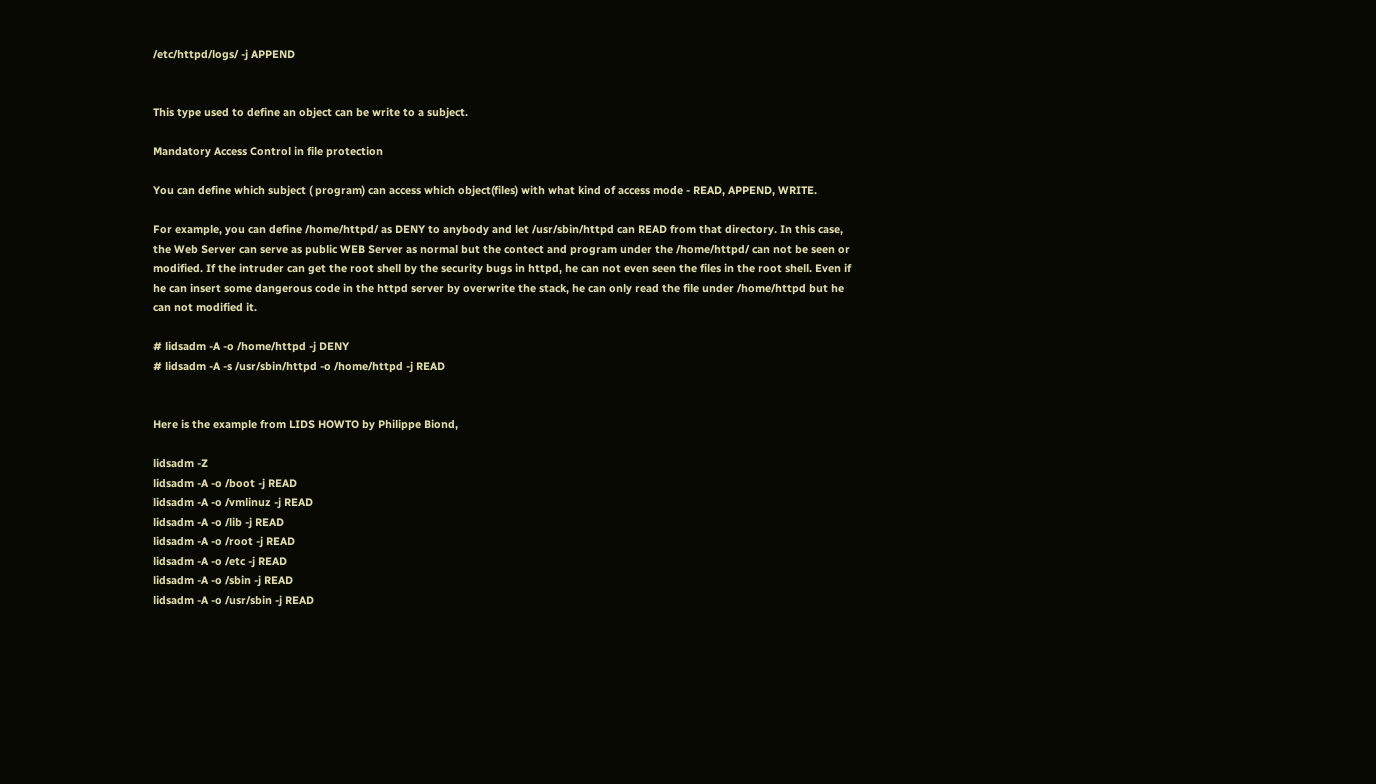/etc/httpd/logs/ -j APPEND


This type used to define an object can be write to a subject.

Mandatory Access Control in file protection

You can define which subject ( program) can access which object(files) with what kind of access mode - READ, APPEND, WRITE.

For example, you can define /home/httpd/ as DENY to anybody and let /usr/sbin/httpd can READ from that directory. In this case, the Web Server can serve as public WEB Server as normal but the contect and program under the /home/httpd/ can not be seen or modified. If the intruder can get the root shell by the security bugs in httpd, he can not even seen the files in the root shell. Even if he can insert some dangerous code in the httpd server by overwrite the stack, he can only read the file under /home/httpd but he can not modified it.

# lidsadm -A -o /home/httpd -j DENY
# lidsadm -A -s /usr/sbin/httpd -o /home/httpd -j READ


Here is the example from LIDS HOWTO by Philippe Biond,

lidsadm -Z
lidsadm -A -o /boot -j READ
lidsadm -A -o /vmlinuz -j READ
lidsadm -A -o /lib -j READ
lidsadm -A -o /root -j READ
lidsadm -A -o /etc -j READ
lidsadm -A -o /sbin -j READ
lidsadm -A -o /usr/sbin -j READ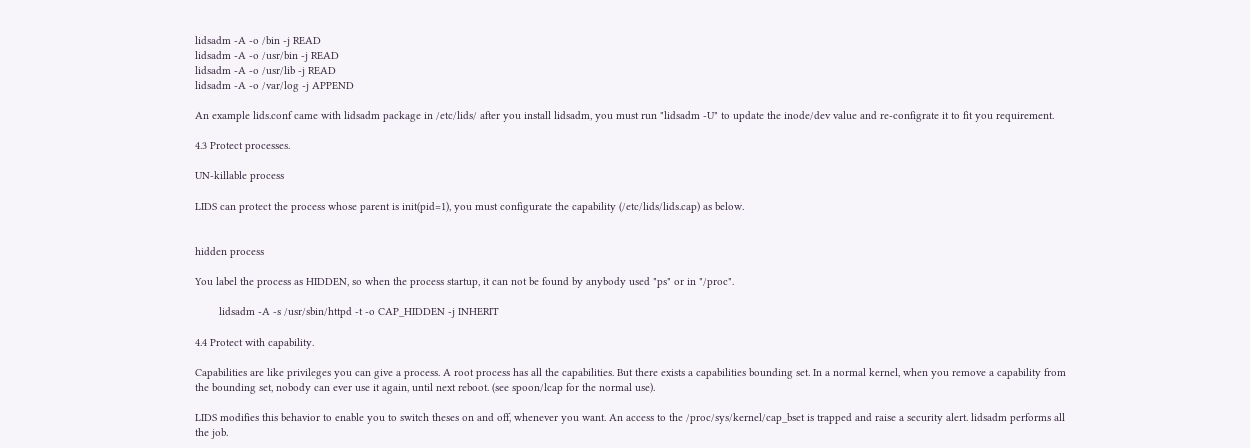lidsadm -A -o /bin -j READ
lidsadm -A -o /usr/bin -j READ
lidsadm -A -o /usr/lib -j READ
lidsadm -A -o /var/log -j APPEND

An example lids.conf came with lidsadm package in /etc/lids/ after you install lidsadm, you must run "lidsadm -U" to update the inode/dev value and re-configrate it to fit you requirement.

4.3 Protect processes.

UN-killable process

LIDS can protect the process whose parent is init(pid=1), you must configurate the capability (/etc/lids/lids.cap) as below.


hidden process

You label the process as HIDDEN, so when the process startup, it can not be found by anybody used "ps" or in "/proc".

        lidsadm -A -s /usr/sbin/httpd -t -o CAP_HIDDEN -j INHERIT

4.4 Protect with capability.

Capabilities are like privileges you can give a process. A root process has all the capabilities. But there exists a capabilities bounding set. In a normal kernel, when you remove a capability from the bounding set, nobody can ever use it again, until next reboot. (see spoon/lcap for the normal use).

LIDS modifies this behavior to enable you to switch theses on and off, whenever you want. An access to the /proc/sys/kernel/cap_bset is trapped and raise a security alert. lidsadm performs all the job.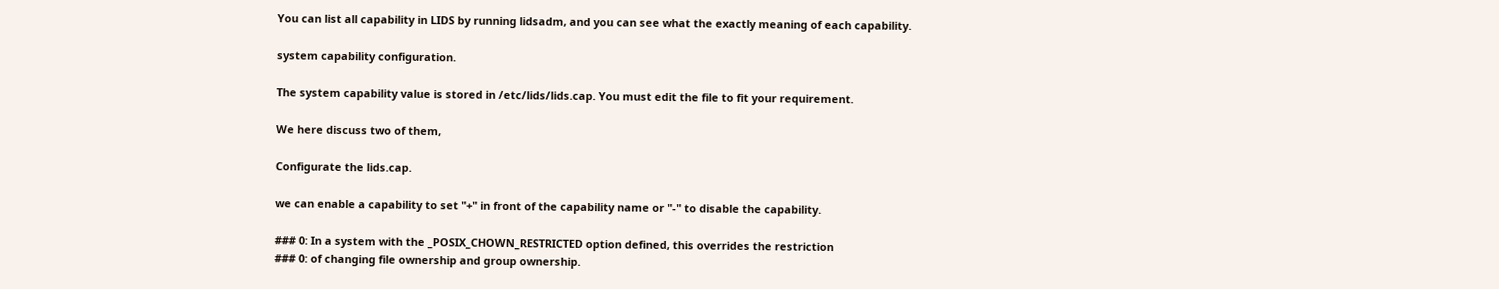You can list all capability in LIDS by running lidsadm, and you can see what the exactly meaning of each capability.

system capability configuration.

The system capability value is stored in /etc/lids/lids.cap. You must edit the file to fit your requirement.

We here discuss two of them,

Configurate the lids.cap.

we can enable a capability to set "+" in front of the capability name or "-" to disable the capability.

### 0: In a system with the _POSIX_CHOWN_RESTRICTED option defined, this overrides the restriction
### 0: of changing file ownership and group ownership.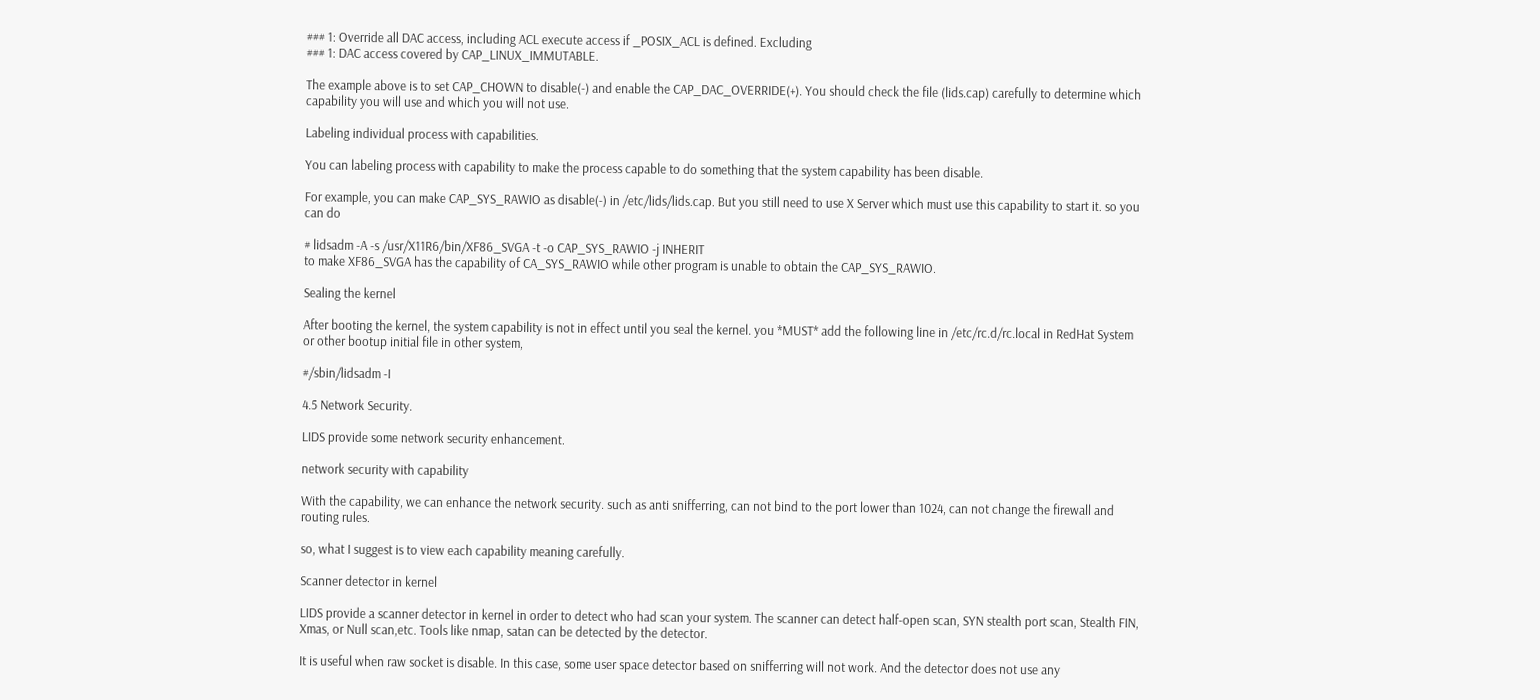### 1: Override all DAC access, including ACL execute access if _POSIX_ACL is defined. Excluding
### 1: DAC access covered by CAP_LINUX_IMMUTABLE.

The example above is to set CAP_CHOWN to disable(-) and enable the CAP_DAC_OVERRIDE(+). You should check the file (lids.cap) carefully to determine which capability you will use and which you will not use.

Labeling individual process with capabilities.

You can labeling process with capability to make the process capable to do something that the system capability has been disable.

For example, you can make CAP_SYS_RAWIO as disable(-) in /etc/lids/lids.cap. But you still need to use X Server which must use this capability to start it. so you can do

# lidsadm -A -s /usr/X11R6/bin/XF86_SVGA -t -o CAP_SYS_RAWIO -j INHERIT
to make XF86_SVGA has the capability of CA_SYS_RAWIO while other program is unable to obtain the CAP_SYS_RAWIO.

Sealing the kernel

After booting the kernel, the system capability is not in effect until you seal the kernel. you *MUST* add the following line in /etc/rc.d/rc.local in RedHat System or other bootup initial file in other system,

#/sbin/lidsadm -I

4.5 Network Security.

LIDS provide some network security enhancement.

network security with capability

With the capability, we can enhance the network security. such as anti snifferring, can not bind to the port lower than 1024, can not change the firewall and routing rules.

so, what I suggest is to view each capability meaning carefully.

Scanner detector in kernel

LIDS provide a scanner detector in kernel in order to detect who had scan your system. The scanner can detect half-open scan, SYN stealth port scan, Stealth FIN, Xmas, or Null scan,etc. Tools like nmap, satan can be detected by the detector.

It is useful when raw socket is disable. In this case, some user space detector based on snifferring will not work. And the detector does not use any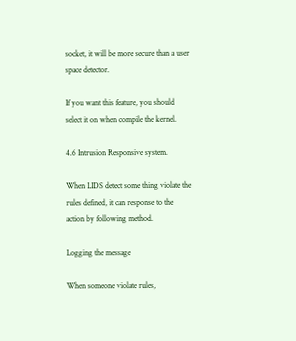socket, it will be more secure than a user space detector.

If you want this feature, you should select it on when compile the kernel.

4.6 Intrusion Responsive system.

When LIDS detect some thing violate the rules defined, it can response to the action by following method.

Logging the message

When someone violate rules,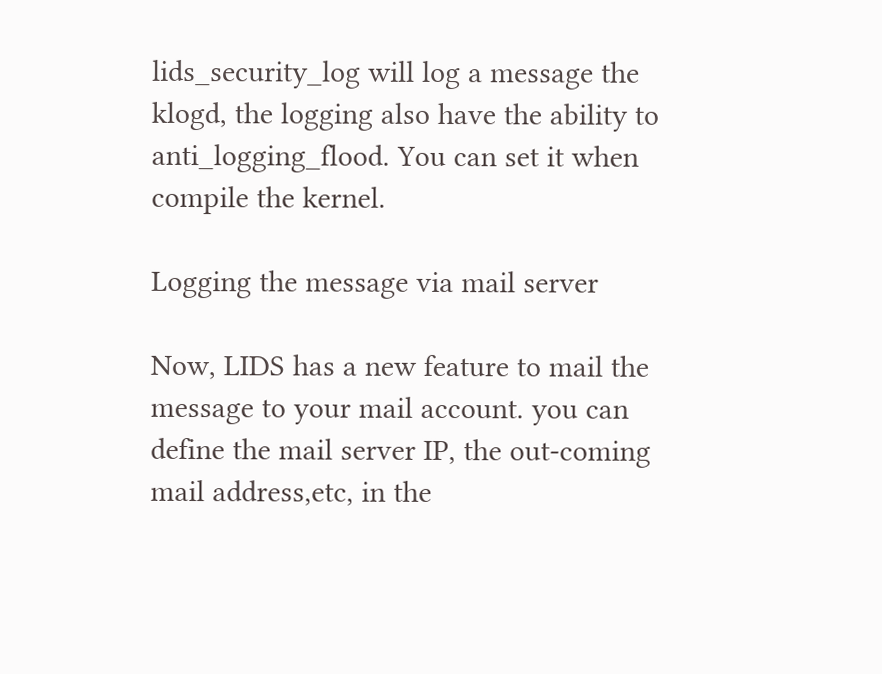lids_security_log will log a message the klogd, the logging also have the ability to anti_logging_flood. You can set it when compile the kernel.

Logging the message via mail server

Now, LIDS has a new feature to mail the message to your mail account. you can define the mail server IP, the out-coming mail address,etc, in the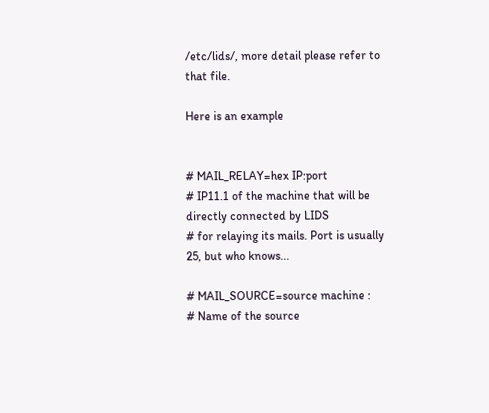/etc/lids/, more detail please refer to that file.

Here is an example


# MAIL_RELAY=hex IP:port
# IP11.1 of the machine that will be directly connected by LIDS
# for relaying its mails. Port is usually 25, but who knows...

# MAIL_SOURCE=source machine :
# Name of the source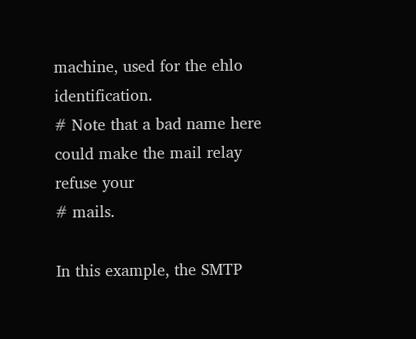machine, used for the ehlo identification.
# Note that a bad name here could make the mail relay refuse your
# mails.

In this example, the SMTP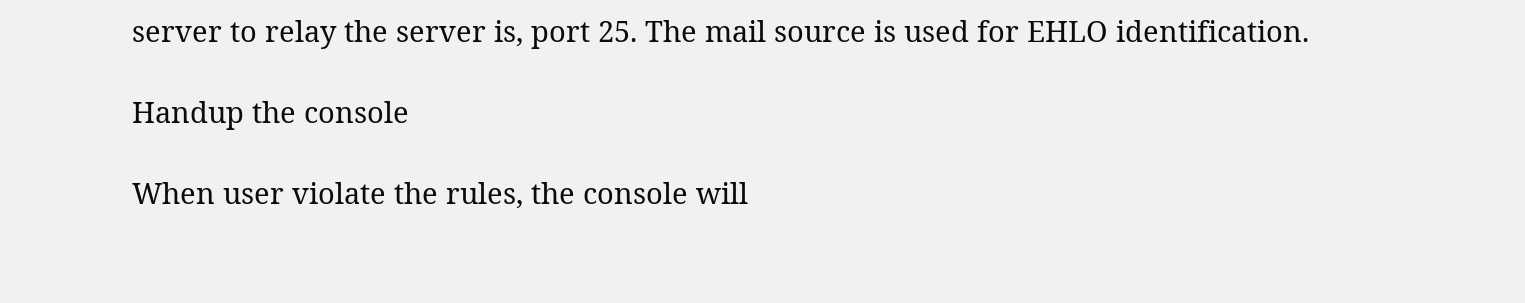server to relay the server is, port 25. The mail source is used for EHLO identification.

Handup the console

When user violate the rules, the console will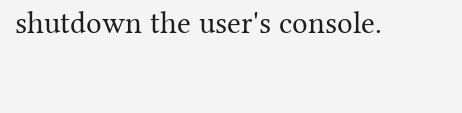shutdown the user's console.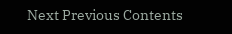Next Previous Contents